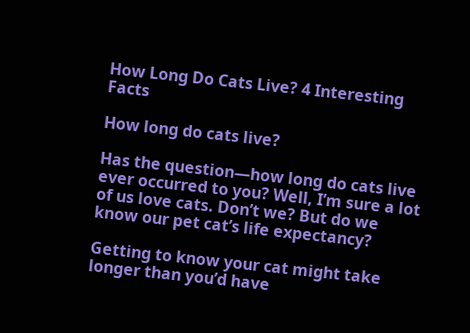How Long Do Cats Live? 4 Interesting Facts

How long do cats live?

Has the question—how long do cats live ever occurred to you? Well, I’m sure a lot of us love cats. Don’t we? But do we know our pet cat’s life expectancy?

Getting to know your cat might take longer than you’d have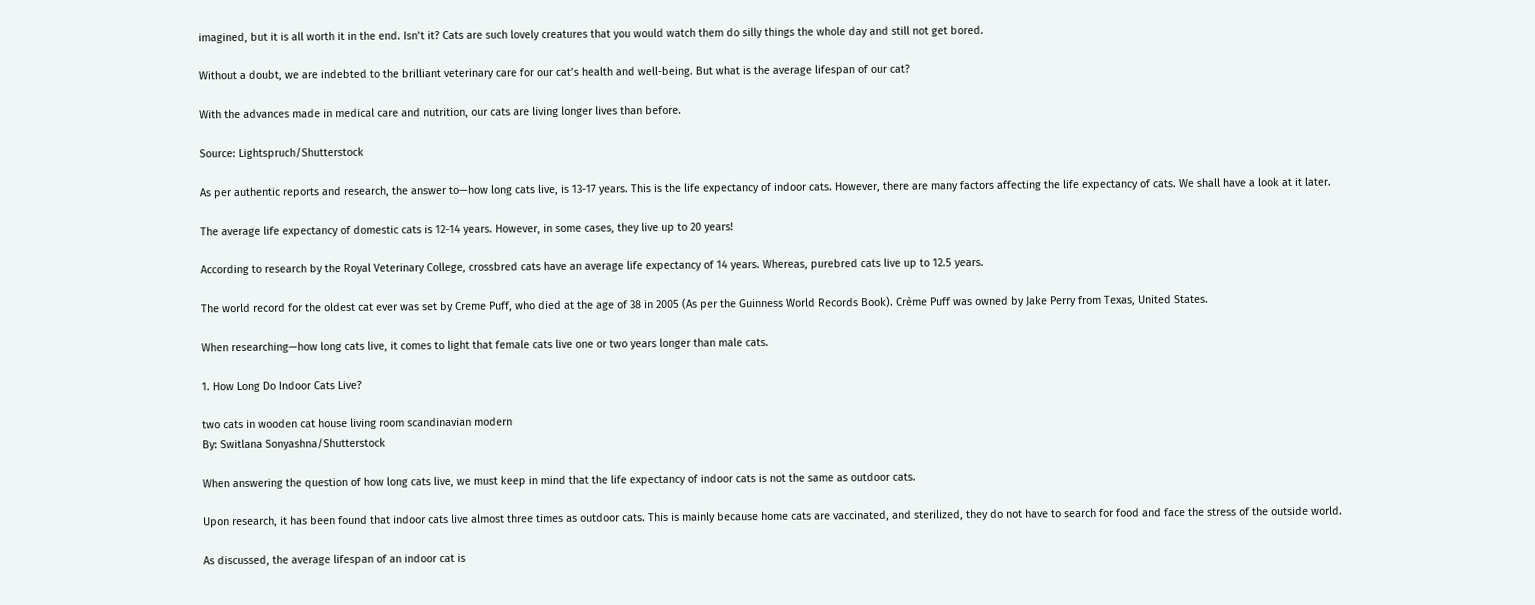imagined, but it is all worth it in the end. Isn’t it? Cats are such lovely creatures that you would watch them do silly things the whole day and still not get bored.

Without a doubt, we are indebted to the brilliant veterinary care for our cat’s health and well-being. But what is the average lifespan of our cat?

With the advances made in medical care and nutrition, our cats are living longer lives than before.

Source: Lightspruch/Shutterstock

As per authentic reports and research, the answer to—how long cats live, is 13-17 years. This is the life expectancy of indoor cats. However, there are many factors affecting the life expectancy of cats. We shall have a look at it later.

The average life expectancy of domestic cats is 12-14 years. However, in some cases, they live up to 20 years!

According to research by the Royal Veterinary College, crossbred cats have an average life expectancy of 14 years. Whereas, purebred cats live up to 12.5 years.

The world record for the oldest cat ever was set by Creme Puff, who died at the age of 38 in 2005 (As per the Guinness World Records Book). Crème Puff was owned by Jake Perry from Texas, United States.

When researching—how long cats live, it comes to light that female cats live one or two years longer than male cats.

1. How Long Do Indoor Cats Live?

two cats in wooden cat house living room scandinavian modern
By: Switlana Sonyashna/Shutterstock

When answering the question of how long cats live, we must keep in mind that the life expectancy of indoor cats is not the same as outdoor cats.

Upon research, it has been found that indoor cats live almost three times as outdoor cats. This is mainly because home cats are vaccinated, and sterilized, they do not have to search for food and face the stress of the outside world.

As discussed, the average lifespan of an indoor cat is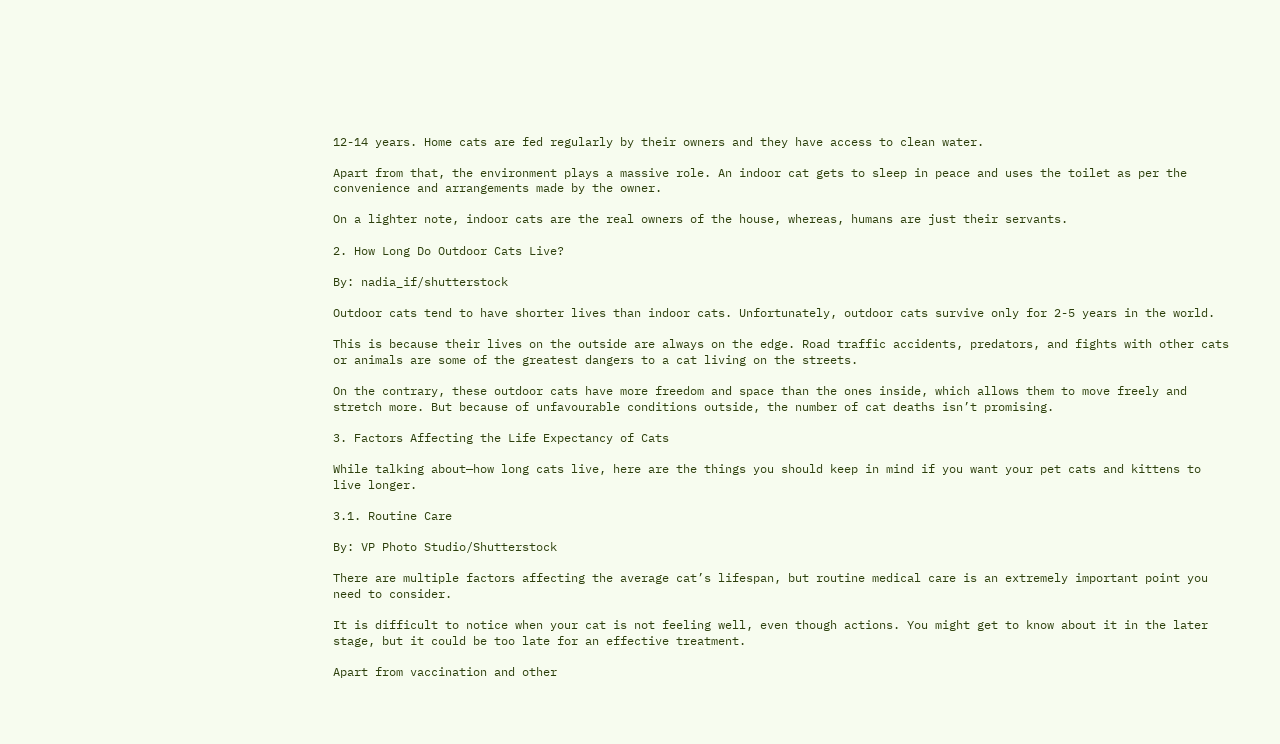12-14 years. Home cats are fed regularly by their owners and they have access to clean water.

Apart from that, the environment plays a massive role. An indoor cat gets to sleep in peace and uses the toilet as per the convenience and arrangements made by the owner.

On a lighter note, indoor cats are the real owners of the house, whereas, humans are just their servants.

2. How Long Do Outdoor Cats Live?

By: nadia_if/shutterstock

Outdoor cats tend to have shorter lives than indoor cats. Unfortunately, outdoor cats survive only for 2-5 years in the world.

This is because their lives on the outside are always on the edge. Road traffic accidents, predators, and fights with other cats or animals are some of the greatest dangers to a cat living on the streets.

On the contrary, these outdoor cats have more freedom and space than the ones inside, which allows them to move freely and stretch more. But because of unfavourable conditions outside, the number of cat deaths isn’t promising.

3. Factors Affecting the Life Expectancy of Cats

While talking about—how long cats live, here are the things you should keep in mind if you want your pet cats and kittens to live longer.

3.1. Routine Care

By: VP Photo Studio/Shutterstock

There are multiple factors affecting the average cat’s lifespan, but routine medical care is an extremely important point you need to consider.

It is difficult to notice when your cat is not feeling well, even though actions. You might get to know about it in the later stage, but it could be too late for an effective treatment.

Apart from vaccination and other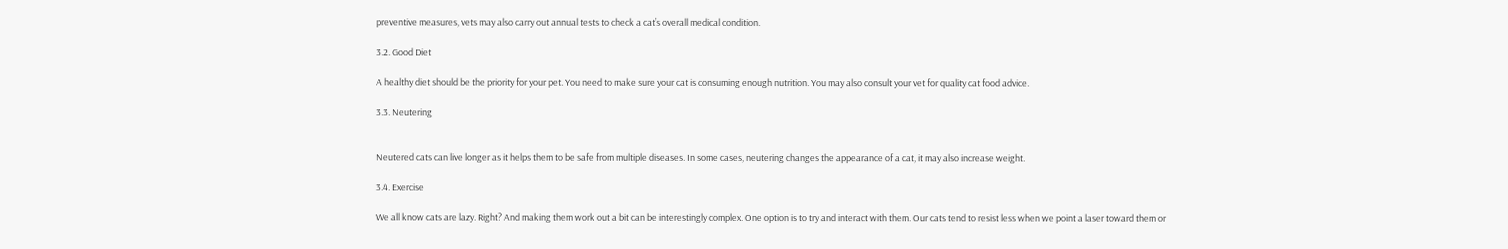preventive measures, vets may also carry out annual tests to check a cat’s overall medical condition.

3.2. Good Diet

A healthy diet should be the priority for your pet. You need to make sure your cat is consuming enough nutrition. You may also consult your vet for quality cat food advice.

3.3. Neutering


Neutered cats can live longer as it helps them to be safe from multiple diseases. In some cases, neutering changes the appearance of a cat, it may also increase weight.

3.4. Exercise

We all know cats are lazy. Right? And making them work out a bit can be interestingly complex. One option is to try and interact with them. Our cats tend to resist less when we point a laser toward them or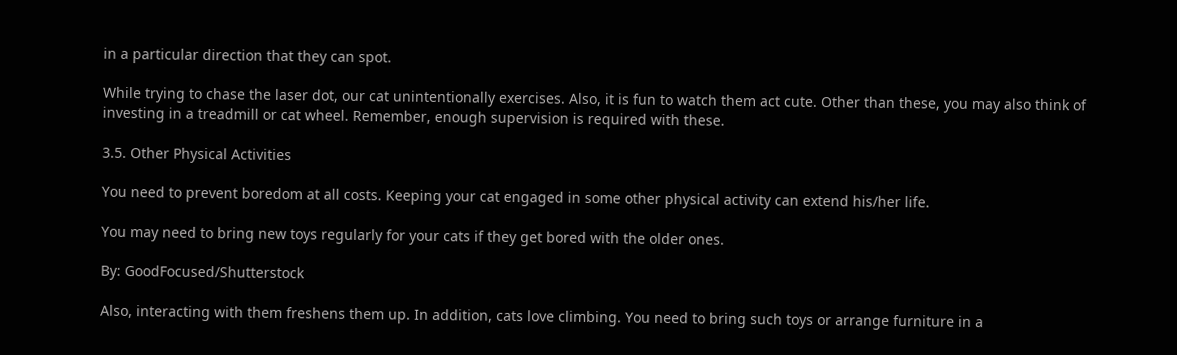in a particular direction that they can spot.

While trying to chase the laser dot, our cat unintentionally exercises. Also, it is fun to watch them act cute. Other than these, you may also think of investing in a treadmill or cat wheel. Remember, enough supervision is required with these.

3.5. Other Physical Activities

You need to prevent boredom at all costs. Keeping your cat engaged in some other physical activity can extend his/her life.

You may need to bring new toys regularly for your cats if they get bored with the older ones.

By: GoodFocused/Shutterstock

Also, interacting with them freshens them up. In addition, cats love climbing. You need to bring such toys or arrange furniture in a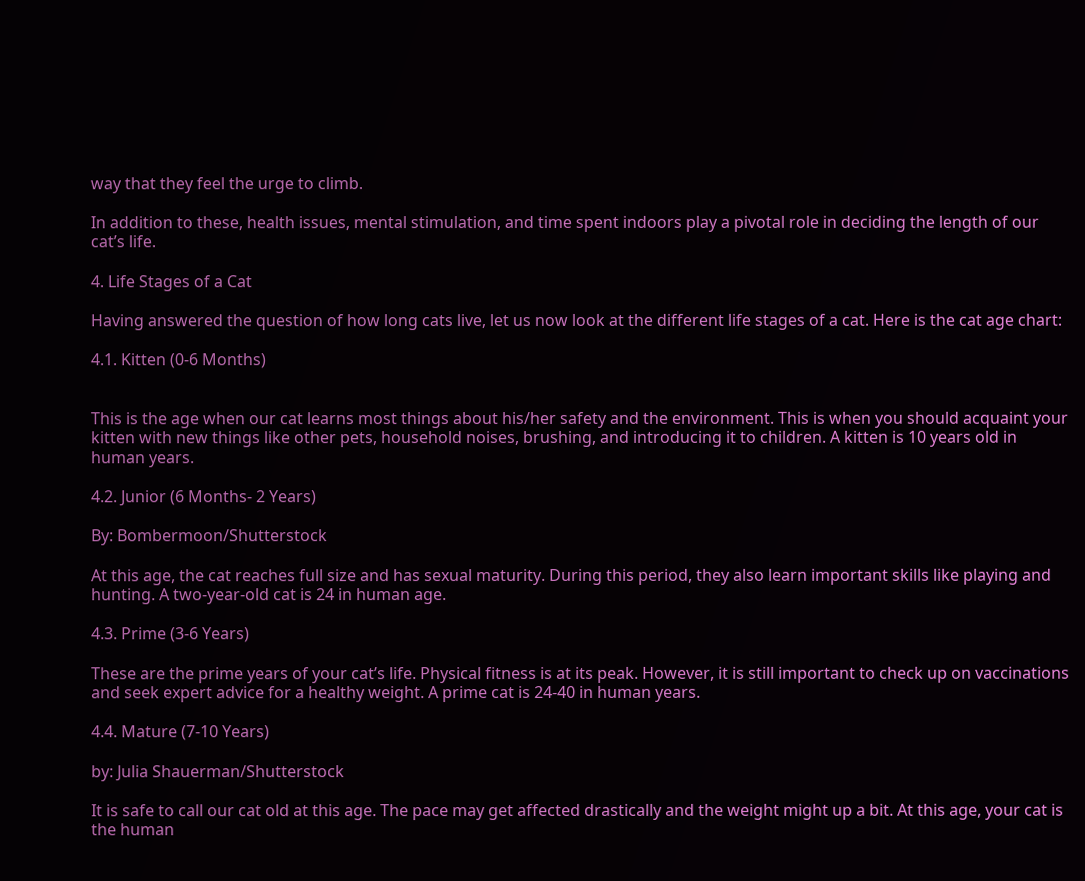way that they feel the urge to climb.

In addition to these, health issues, mental stimulation, and time spent indoors play a pivotal role in deciding the length of our cat’s life.

4. Life Stages of a Cat

Having answered the question of how long cats live, let us now look at the different life stages of a cat. Here is the cat age chart:

4.1. Kitten (0-6 Months)


This is the age when our cat learns most things about his/her safety and the environment. This is when you should acquaint your kitten with new things like other pets, household noises, brushing, and introducing it to children. A kitten is 10 years old in human years.

4.2. Junior (6 Months- 2 Years)

By: Bombermoon/Shutterstock

At this age, the cat reaches full size and has sexual maturity. During this period, they also learn important skills like playing and hunting. A two-year-old cat is 24 in human age.

4.3. Prime (3-6 Years)

These are the prime years of your cat’s life. Physical fitness is at its peak. However, it is still important to check up on vaccinations and seek expert advice for a healthy weight. A prime cat is 24-40 in human years.

4.4. Mature (7-10 Years)

by: Julia Shauerman/Shutterstock

It is safe to call our cat old at this age. The pace may get affected drastically and the weight might up a bit. At this age, your cat is the human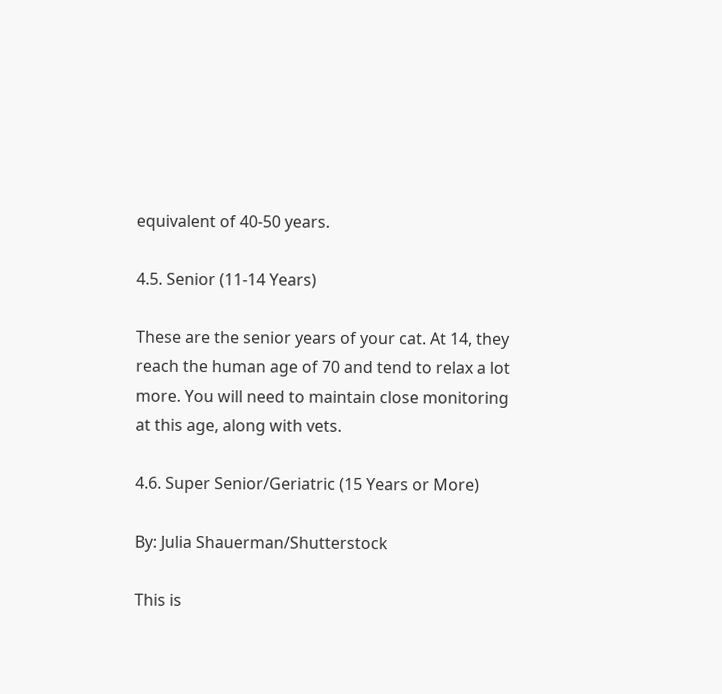equivalent of 40-50 years.

4.5. Senior (11-14 Years)

These are the senior years of your cat. At 14, they reach the human age of 70 and tend to relax a lot more. You will need to maintain close monitoring at this age, along with vets.

4.6. Super Senior/Geriatric (15 Years or More)

By: Julia Shauerman/Shutterstock

This is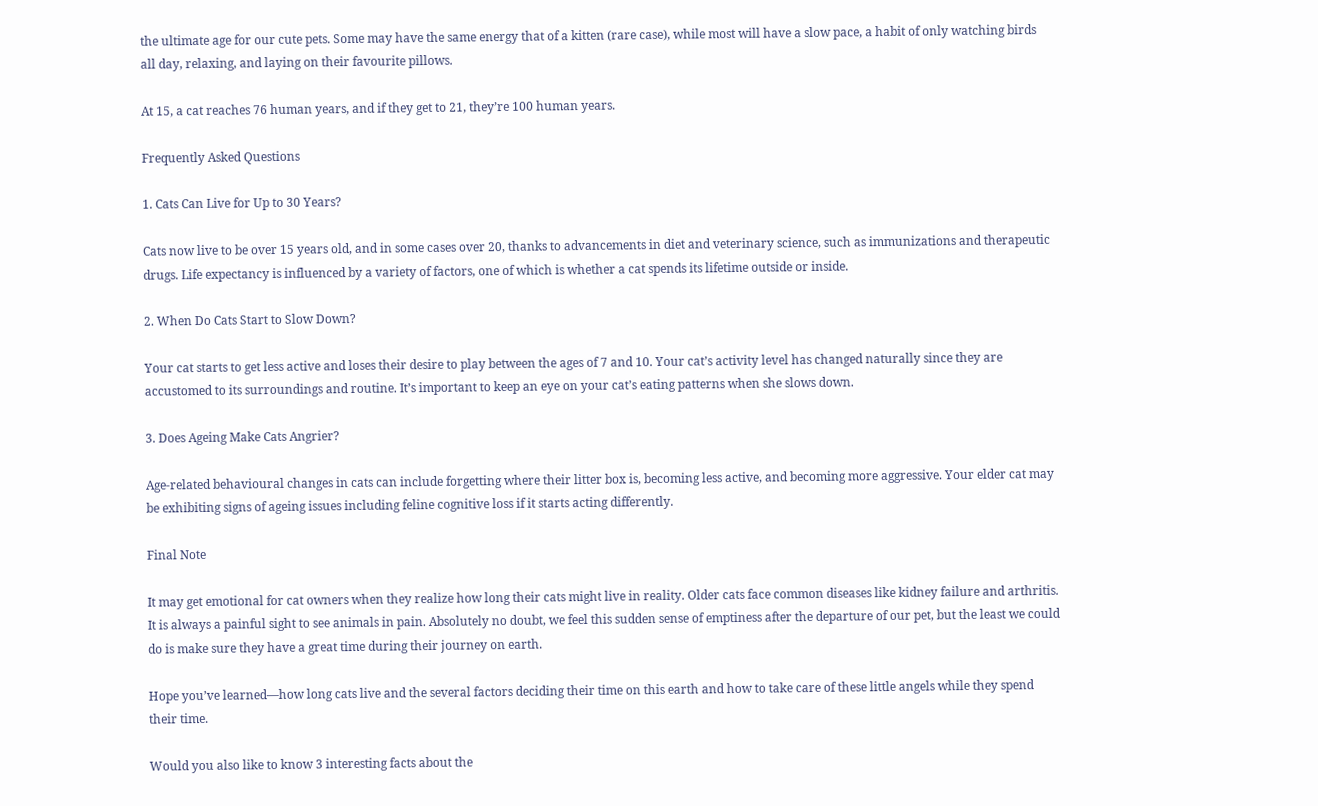the ultimate age for our cute pets. Some may have the same energy that of a kitten (rare case), while most will have a slow pace, a habit of only watching birds all day, relaxing, and laying on their favourite pillows.

At 15, a cat reaches 76 human years, and if they get to 21, they’re 100 human years.

Frequently Asked Questions

1. Cats Can Live for Up to 30 Years?

Cats now live to be over 15 years old, and in some cases over 20, thanks to advancements in diet and veterinary science, such as immunizations and therapeutic drugs. Life expectancy is influenced by a variety of factors, one of which is whether a cat spends its lifetime outside or inside.

2. When Do Cats Start to Slow Down?

Your cat starts to get less active and loses their desire to play between the ages of 7 and 10. Your cat’s activity level has changed naturally since they are accustomed to its surroundings and routine. It’s important to keep an eye on your cat’s eating patterns when she slows down.

3. Does Ageing Make Cats Angrier?

Age-related behavioural changes in cats can include forgetting where their litter box is, becoming less active, and becoming more aggressive. Your elder cat may be exhibiting signs of ageing issues including feline cognitive loss if it starts acting differently.

Final Note

It may get emotional for cat owners when they realize how long their cats might live in reality. Older cats face common diseases like kidney failure and arthritis. It is always a painful sight to see animals in pain. Absolutely no doubt, we feel this sudden sense of emptiness after the departure of our pet, but the least we could do is make sure they have a great time during their journey on earth.

Hope you’ve learned—how long cats live and the several factors deciding their time on this earth and how to take care of these little angels while they spend their time.

Would you also like to know 3 interesting facts about the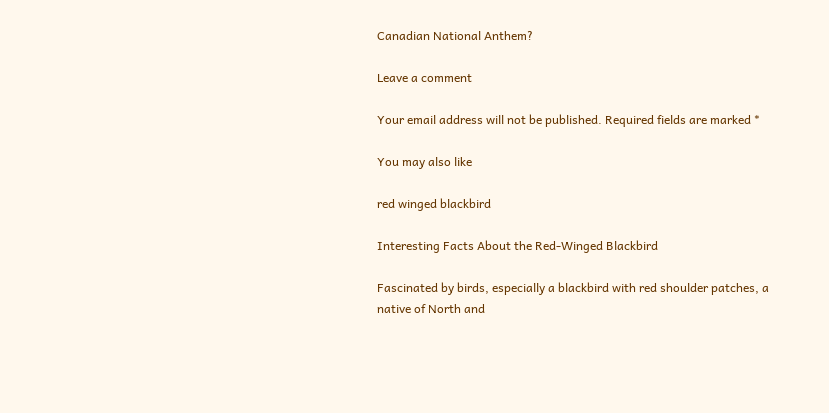Canadian National Anthem?

Leave a comment

Your email address will not be published. Required fields are marked *

You may also like

red winged blackbird

Interesting Facts About the Red-Winged Blackbird

Fascinated by birds, especially a blackbird with red shoulder patches, a native of North and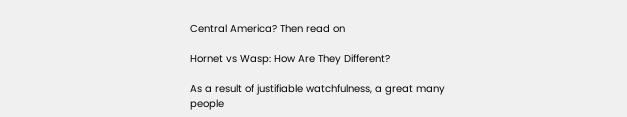Central America? Then read on

Hornet vs Wasp: How Are They Different?

As a result of justifiable watchfulness, a great many people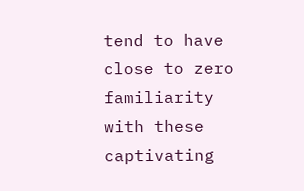tend to have close to zero familiarity with these captivating